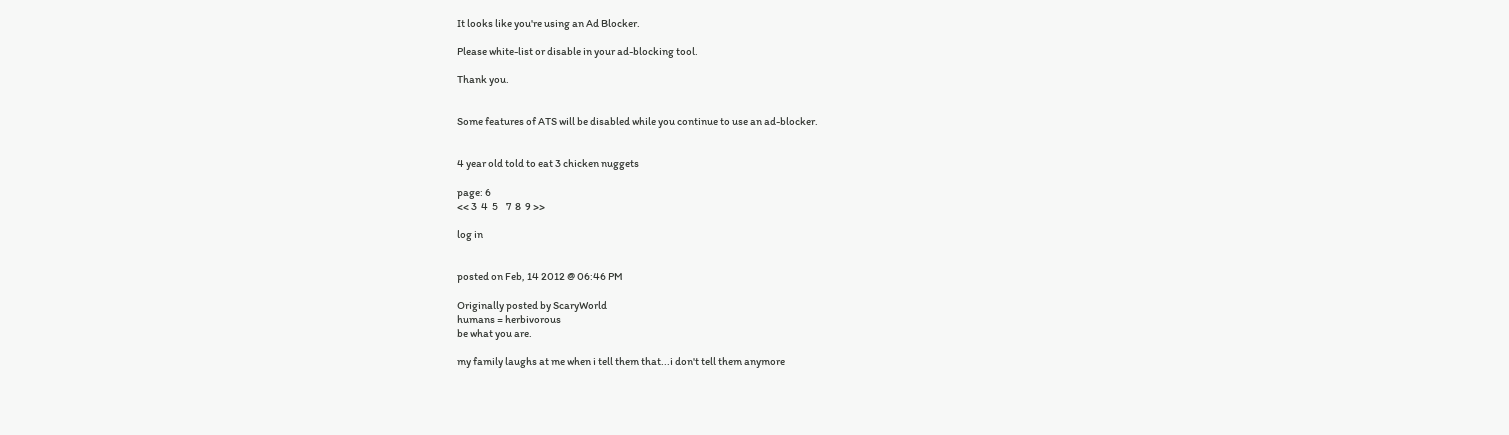It looks like you're using an Ad Blocker.

Please white-list or disable in your ad-blocking tool.

Thank you.


Some features of ATS will be disabled while you continue to use an ad-blocker.


4 year old told to eat 3 chicken nuggets

page: 6
<< 3  4  5    7  8  9 >>

log in


posted on Feb, 14 2012 @ 06:46 PM

Originally posted by ScaryWorld
humans = herbivorous
be what you are.

my family laughs at me when i tell them that...i don't tell them anymore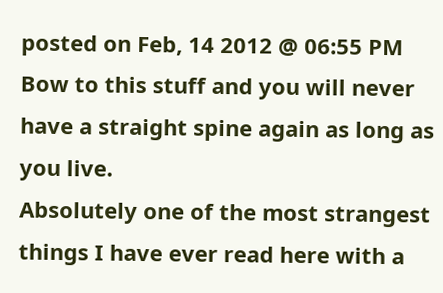posted on Feb, 14 2012 @ 06:55 PM
Bow to this stuff and you will never have a straight spine again as long as you live.
Absolutely one of the most strangest things I have ever read here with a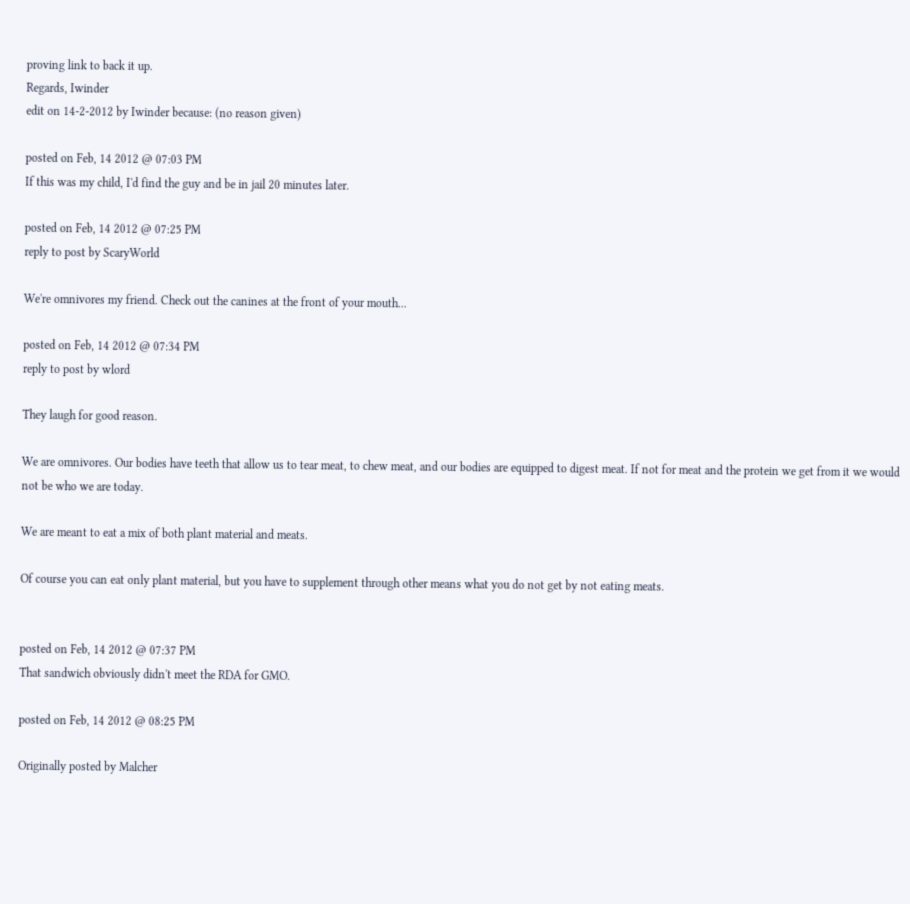proving link to back it up.
Regards, Iwinder
edit on 14-2-2012 by Iwinder because: (no reason given)

posted on Feb, 14 2012 @ 07:03 PM
If this was my child, I'd find the guy and be in jail 20 minutes later.

posted on Feb, 14 2012 @ 07:25 PM
reply to post by ScaryWorld

We're omnivores my friend. Check out the canines at the front of your mouth...

posted on Feb, 14 2012 @ 07:34 PM
reply to post by wlord

They laugh for good reason.

We are omnivores. Our bodies have teeth that allow us to tear meat, to chew meat, and our bodies are equipped to digest meat. If not for meat and the protein we get from it we would not be who we are today.

We are meant to eat a mix of both plant material and meats.

Of course you can eat only plant material, but you have to supplement through other means what you do not get by not eating meats.


posted on Feb, 14 2012 @ 07:37 PM
That sandwich obviously didn't meet the RDA for GMO.

posted on Feb, 14 2012 @ 08:25 PM

Originally posted by Malcher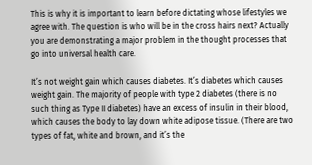This is why it is important to learn before dictating whose lifestyles we agree with. The question is who will be in the cross hairs next? Actually you are demonstrating a major problem in the thought processes that go into universal health care.

It’s not weight gain which causes diabetes. It’s diabetes which causes weight gain. The majority of people with type 2 diabetes (there is no such thing as Type II diabetes) have an excess of insulin in their blood, which causes the body to lay down white adipose tissue. (There are two types of fat, white and brown, and it’s the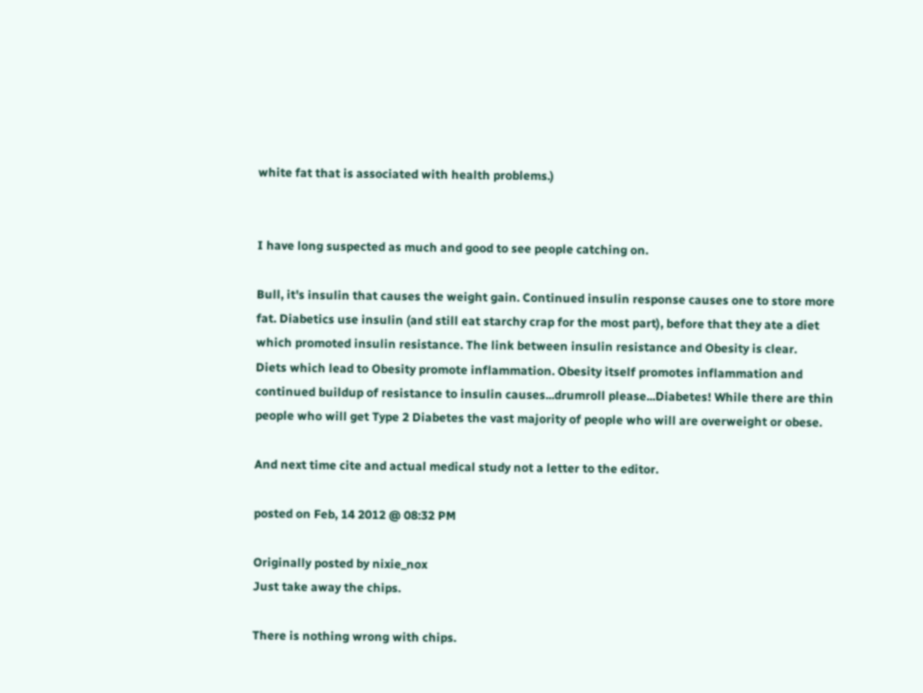white fat that is associated with health problems.)


I have long suspected as much and good to see people catching on.

Bull, it's insulin that causes the weight gain. Continued insulin response causes one to store more fat. Diabetics use insulin (and still eat starchy crap for the most part), before that they ate a diet which promoted insulin resistance. The link between insulin resistance and Obesity is clear.
Diets which lead to Obesity promote inflammation. Obesity itself promotes inflammation and continued buildup of resistance to insulin causes...drumroll please...Diabetes! While there are thin people who will get Type 2 Diabetes the vast majority of people who will are overweight or obese.

And next time cite and actual medical study not a letter to the editor.

posted on Feb, 14 2012 @ 08:32 PM

Originally posted by nixie_nox
Just take away the chips.

There is nothing wrong with chips.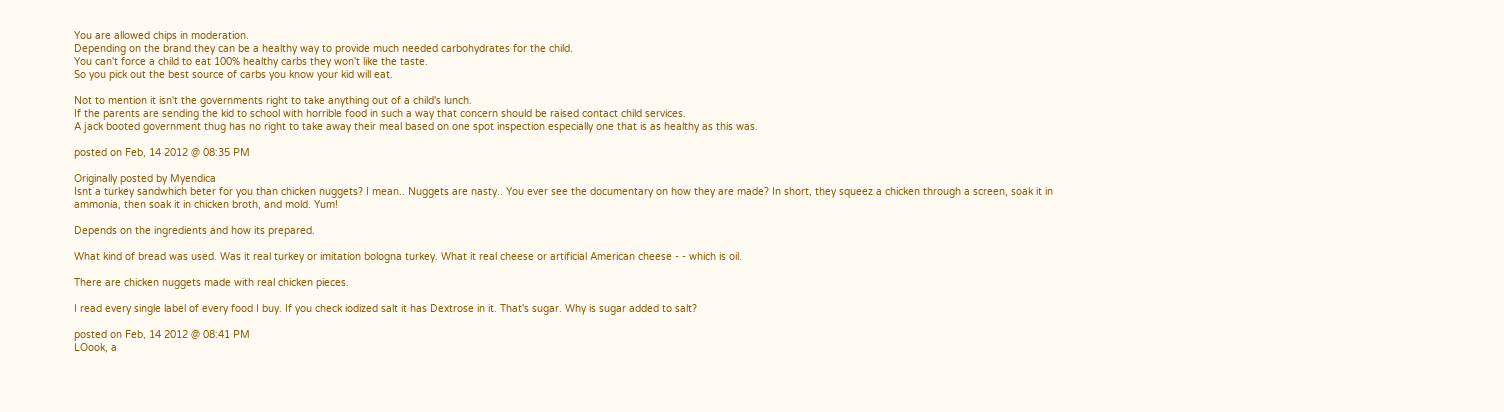You are allowed chips in moderation.
Depending on the brand they can be a healthy way to provide much needed carbohydrates for the child.
You can't force a child to eat 100% healthy carbs they won't like the taste.
So you pick out the best source of carbs you know your kid will eat.

Not to mention it isn't the governments right to take anything out of a child's lunch.
If the parents are sending the kid to school with horrible food in such a way that concern should be raised contact child services.
A jack booted government thug has no right to take away their meal based on one spot inspection especially one that is as healthy as this was.

posted on Feb, 14 2012 @ 08:35 PM

Originally posted by Myendica
Isnt a turkey sandwhich beter for you than chicken nuggets? I mean.. Nuggets are nasty.. You ever see the documentary on how they are made? In short, they squeez a chicken through a screen, soak it in ammonia, then soak it in chicken broth, and mold. Yum!

Depends on the ingredients and how its prepared.

What kind of bread was used. Was it real turkey or imitation bologna turkey. What it real cheese or artificial American cheese - - which is oil.

There are chicken nuggets made with real chicken pieces.

I read every single label of every food I buy. If you check iodized salt it has Dextrose in it. That's sugar. Why is sugar added to salt?

posted on Feb, 14 2012 @ 08:41 PM
LOook, a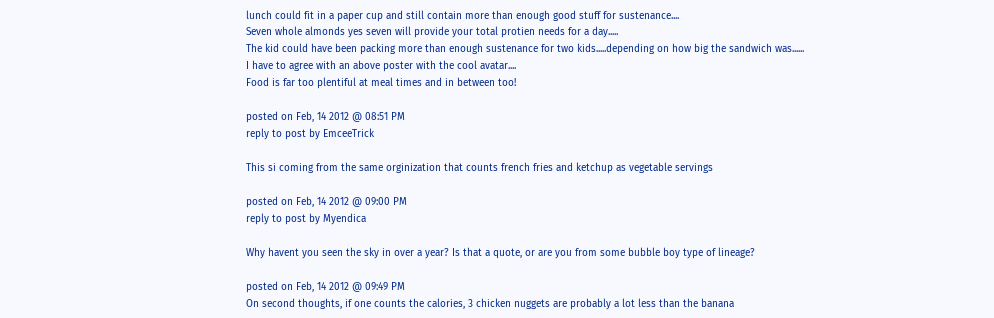lunch could fit in a paper cup and still contain more than enough good stuff for sustenance....
Seven whole almonds yes seven will provide your total protien needs for a day.....
The kid could have been packing more than enough sustenance for two kids.....depending on how big the sandwich was......
I have to agree with an above poster with the cool avatar....
Food is far too plentiful at meal times and in between too!

posted on Feb, 14 2012 @ 08:51 PM
reply to post by EmceeTrick

This si coming from the same orginization that counts french fries and ketchup as vegetable servings

posted on Feb, 14 2012 @ 09:00 PM
reply to post by Myendica

Why havent you seen the sky in over a year? Is that a quote, or are you from some bubble boy type of lineage?

posted on Feb, 14 2012 @ 09:49 PM
On second thoughts, if one counts the calories, 3 chicken nuggets are probably a lot less than the banana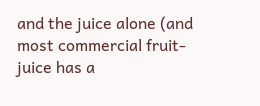and the juice alone (and most commercial fruit-juice has a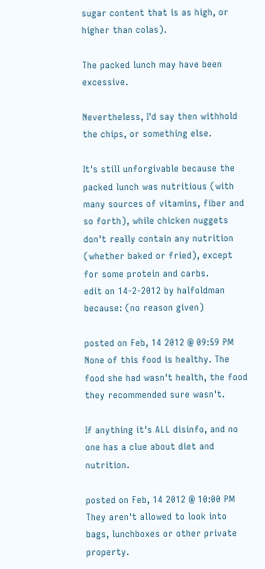sugar content that is as high, or higher than colas).

The packed lunch may have been excessive.

Nevertheless, I'd say then withhold the chips, or something else.

It's still unforgivable because the packed lunch was nutritious (with many sources of vitamins, fiber and so forth), while chicken nuggets don't really contain any nutrition (whether baked or fried), except for some protein and carbs.
edit on 14-2-2012 by halfoldman because: (no reason given)

posted on Feb, 14 2012 @ 09:59 PM
None of this food is healthy. The food she had wasn't health, the food they recommended sure wasn't.

If anything it's ALL disinfo, and no one has a clue about diet and nutrition.

posted on Feb, 14 2012 @ 10:00 PM
They aren't allowed to look into bags, lunchboxes or other private property.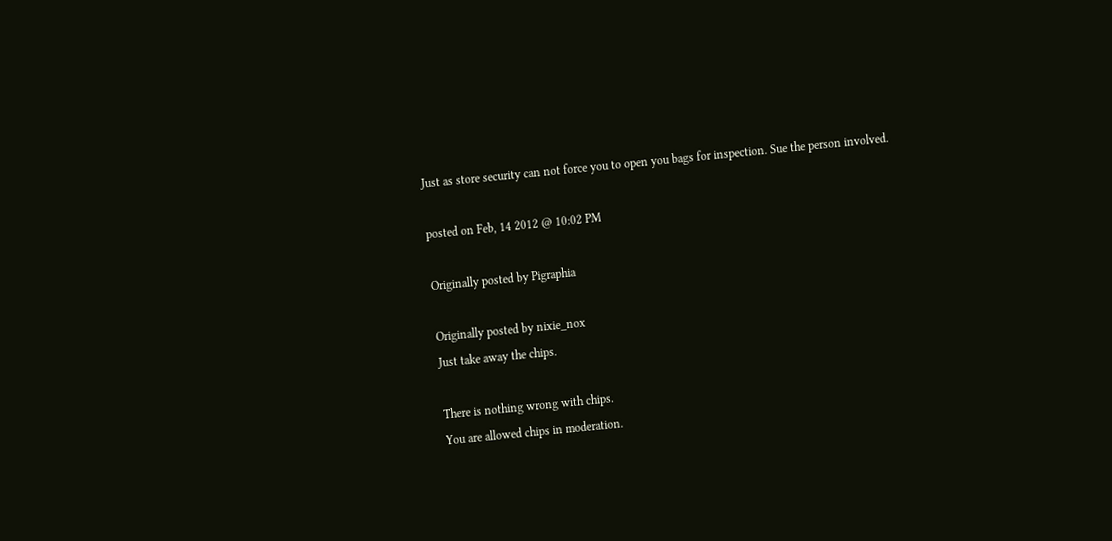Just as store security can not force you to open you bags for inspection. Sue the person involved.

posted on Feb, 14 2012 @ 10:02 PM

Originally posted by Pigraphia

Originally posted by nixie_nox
Just take away the chips.

There is nothing wrong with chips.
You are allowed chips in moderation.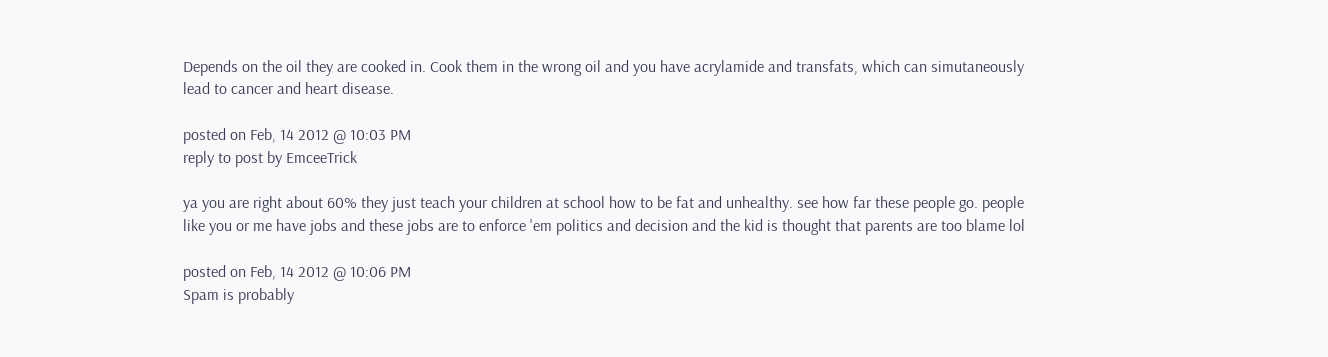Depends on the oil they are cooked in. Cook them in the wrong oil and you have acrylamide and transfats, which can simutaneously lead to cancer and heart disease.

posted on Feb, 14 2012 @ 10:03 PM
reply to post by EmceeTrick

ya you are right about 60% they just teach your children at school how to be fat and unhealthy. see how far these people go. people like you or me have jobs and these jobs are to enforce 'em politics and decision and the kid is thought that parents are too blame lol

posted on Feb, 14 2012 @ 10:06 PM
Spam is probably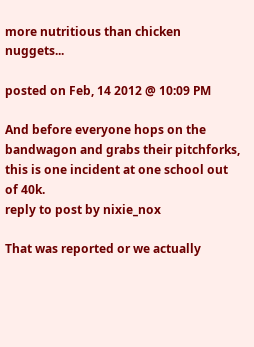more nutritious than chicken nuggets...

posted on Feb, 14 2012 @ 10:09 PM

And before everyone hops on the bandwagon and grabs their pitchforks, this is one incident at one school out of 40k.
reply to post by nixie_nox

That was reported or we actually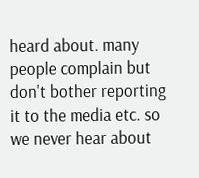heard about. many people complain but don't bother reporting it to the media etc. so we never hear about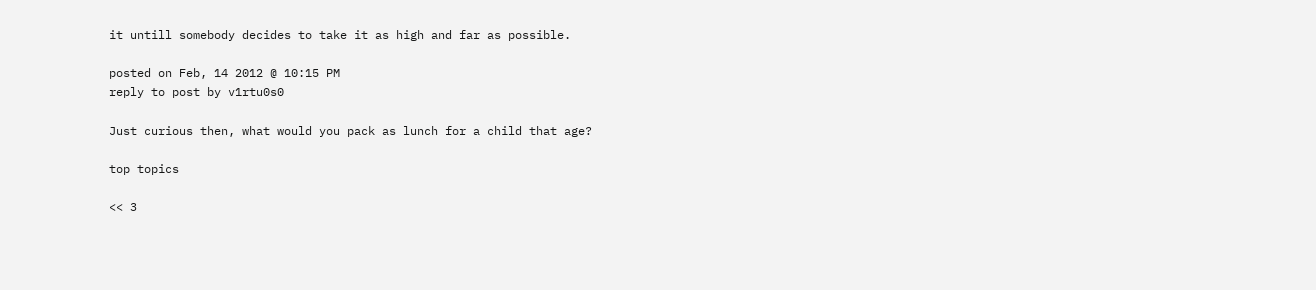it untill somebody decides to take it as high and far as possible.

posted on Feb, 14 2012 @ 10:15 PM
reply to post by v1rtu0s0

Just curious then, what would you pack as lunch for a child that age?

top topics

<< 3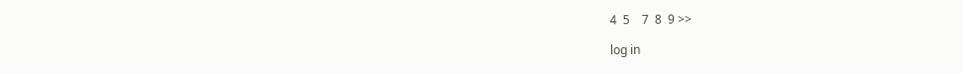4  5    7  8  9 >>

log in